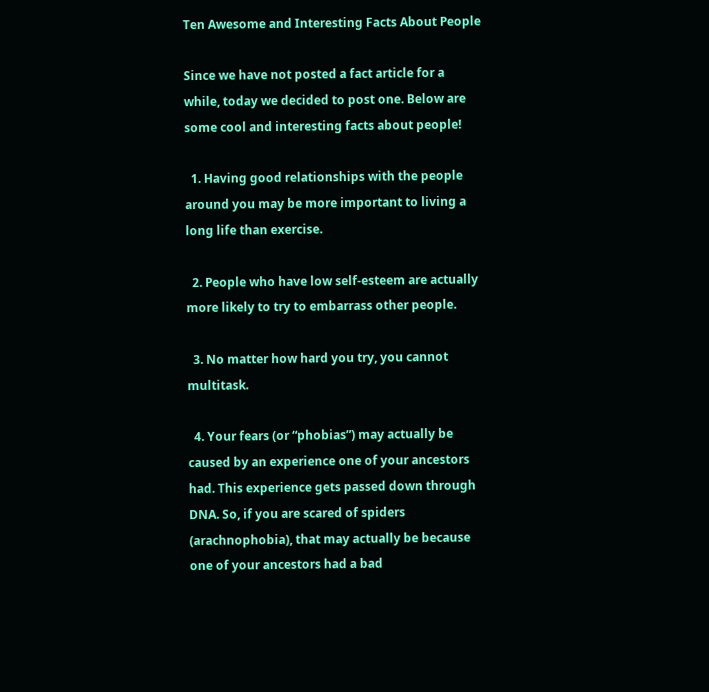Ten Awesome and Interesting Facts About People

Since we have not posted a fact article for a while, today we decided to post one. Below are some cool and interesting facts about people!

  1. Having good relationships with the people around you may be more important to living a long life than exercise.

  2. People who have low self-esteem are actually more likely to try to embarrass other people.

  3. No matter how hard you try, you cannot multitask.

  4. Your fears (or “phobias”) may actually be caused by an experience one of your ancestors had. This experience gets passed down through DNA. So, if you are scared of spiders (arachnophobia), that may actually be because one of your ancestors had a bad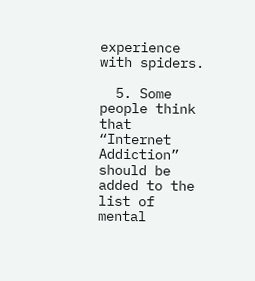experience with spiders.

  5. Some people think that “Internet Addiction” should be added to the list of mental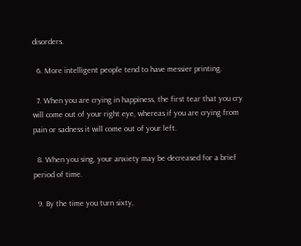disorders.

  6. More intelligent people tend to have messier printing.

  7. When you are crying in happiness, the first tear that you cry will come out of your right eye, whereas if you are crying from pain or sadness it will come out of your left.

  8. When you sing, your anxiety may be decreased for a brief period of time.

  9. By the time you turn sixty,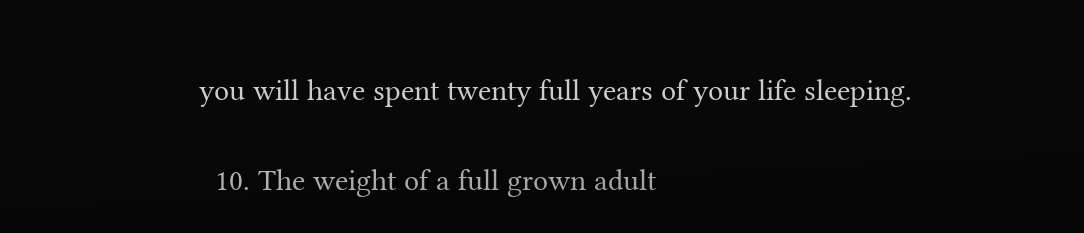you will have spent twenty full years of your life sleeping.

  10. The weight of a full grown adult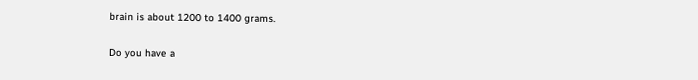brain is about 1200 to 1400 grams.

Do you have a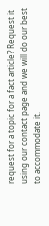request for a topic for a fact article? Request it using our contact page and we will do our best to accommodate it.